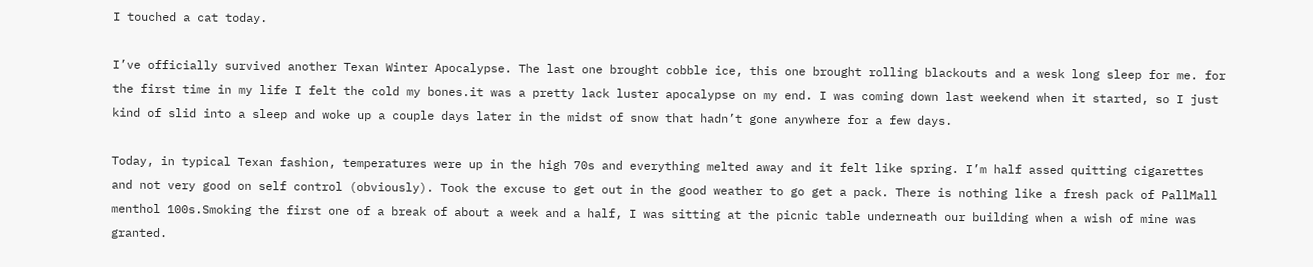I touched a cat today.

I’ve officially survived another Texan Winter Apocalypse. The last one brought cobble ice, this one brought rolling blackouts and a wesk long sleep for me. for the first time in my life I felt the cold my bones.it was a pretty lack luster apocalypse on my end. I was coming down last weekend when it started, so I just kind of slid into a sleep and woke up a couple days later in the midst of snow that hadn’t gone anywhere for a few days.

Today, in typical Texan fashion, temperatures were up in the high 70s and everything melted away and it felt like spring. I’m half assed quitting cigarettes and not very good on self control (obviously). Took the excuse to get out in the good weather to go get a pack. There is nothing like a fresh pack of PallMall menthol 100s.Smoking the first one of a break of about a week and a half, I was sitting at the picnic table underneath our building when a wish of mine was granted.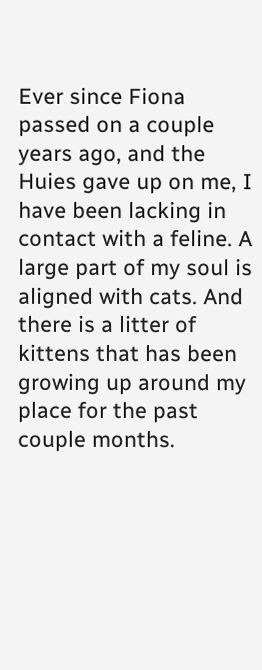Ever since Fiona passed on a couple years ago, and the Huies gave up on me, I have been lacking in contact with a feline. A large part of my soul is aligned with cats. And there is a litter of kittens that has been growing up around my place for the past couple months.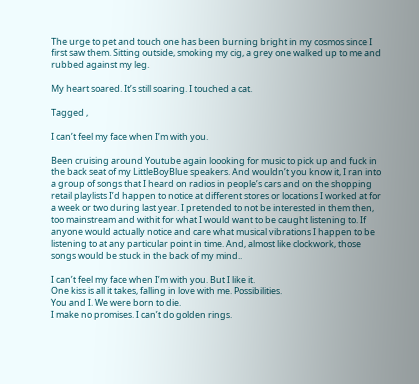The urge to pet and touch one has been burning bright in my cosmos since I first saw them. Sitting outside, smoking my cig, a grey one walked up to me and rubbed against my leg.

My heart soared. It’s still soaring. I touched a cat.

Tagged ,

I can’t feel my face when I’m with you.

Been cruising around Youtube again loooking for music to pick up and fuck in the back seat of my LittleBoyBlue speakers. And wouldn’t you know it, I ran into a group of songs that I heard on radios in people’s cars and on the shopping retail playlists I’d happen to notice at different stores or locations I worked at for a week or two during last year. I pretended to not be interested in them then, too mainstream and withit for what I would want to be caught listening to. If anyone would actually notice and care what musical vibrations I happen to be listening to at any particular point in time. And, almost like clockwork, those songs would be stuck in the back of my mind..

I can’t feel my face when I’m with you. But I like it.
One kiss is all it takes, falling in love with me. Possibilities.
You and I. We were born to die.
I make no promises. I can’t do golden rings.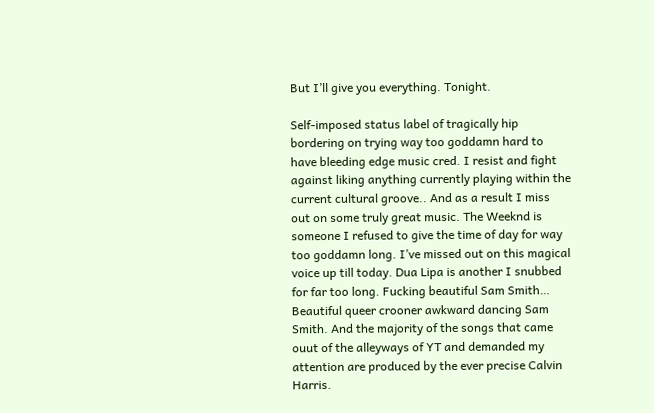But I’ll give you everything. Tonight.

Self-imposed status label of tragically hip bordering on trying way too goddamn hard to have bleeding edge music cred. I resist and fight against liking anything currently playing within the current cultural groove.. And as a result I miss out on some truly great music. The Weeknd is someone I refused to give the time of day for way too goddamn long. I’ve missed out on this magical voice up till today. Dua Lipa is another I snubbed for far too long. Fucking beautiful Sam Smith… Beautiful queer crooner awkward dancing Sam Smith. And the majority of the songs that came ouut of the alleyways of YT and demanded my attention are produced by the ever precise Calvin Harris.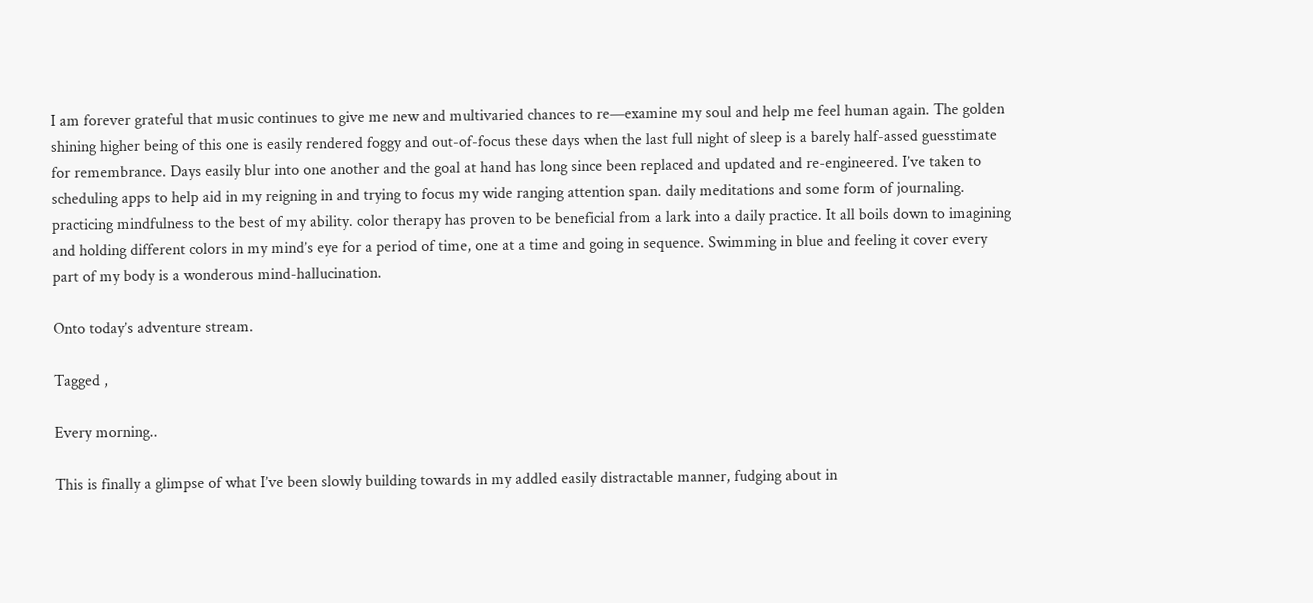I am forever grateful that music continues to give me new and multivaried chances to re—examine my soul and help me feel human again. The golden shining higher being of this one is easily rendered foggy and out-of-focus these days when the last full night of sleep is a barely half-assed guesstimate for remembrance. Days easily blur into one another and the goal at hand has long since been replaced and updated and re-engineered. I’ve taken to scheduling apps to help aid in my reigning in and trying to focus my wide ranging attention span. daily meditations and some form of journaling. practicing mindfulness to the best of my ability. color therapy has proven to be beneficial from a lark into a daily practice. It all boils down to imagining and holding different colors in my mind’s eye for a period of time, one at a time and going in sequence. Swimming in blue and feeling it cover every part of my body is a wonderous mind-hallucination.

Onto today’s adventure stream.

Tagged ,

Every morning..

This is finally a glimpse of what I’ve been slowly building towards in my addled easily distractable manner, fudging about in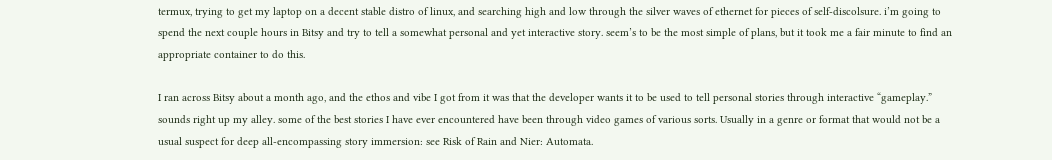termux, trying to get my laptop on a decent stable distro of linux, and searching high and low through the silver waves of ethernet for pieces of self-discolsure. i’m going to spend the next couple hours in Bitsy and try to tell a somewhat personal and yet interactive story. seem’s to be the most simple of plans, but it took me a fair minute to find an appropriate container to do this.

I ran across Bitsy about a month ago, and the ethos and vibe I got from it was that the developer wants it to be used to tell personal stories through interactive “gameplay.” sounds right up my alley. some of the best stories I have ever encountered have been through video games of various sorts. Usually in a genre or format that would not be a usual suspect for deep all-encompassing story immersion: see Risk of Rain and Nier: Automata.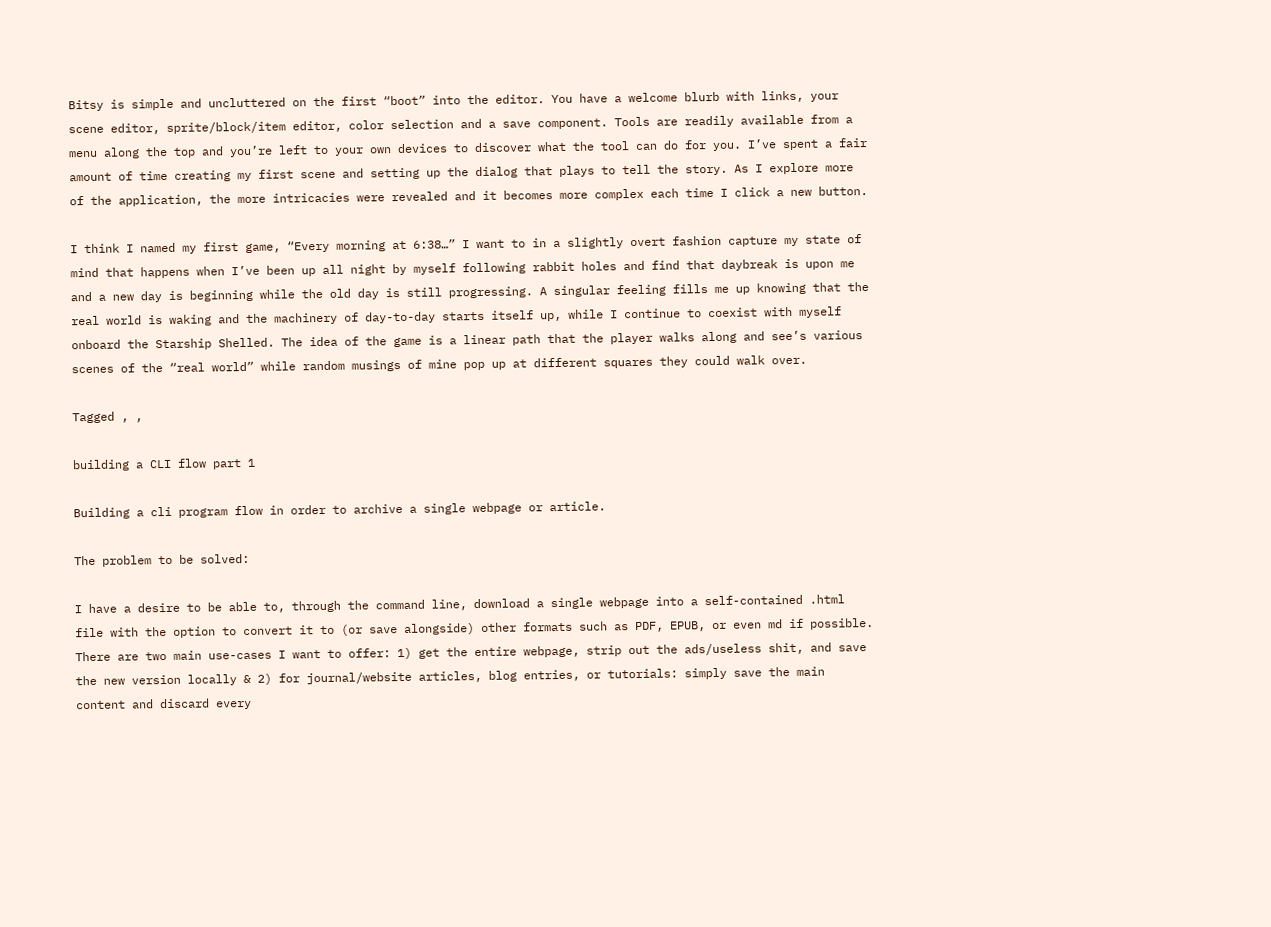Bitsy is simple and uncluttered on the first “boot” into the editor. You have a welcome blurb with links, your scene editor, sprite/block/item editor, color selection and a save component. Tools are readily available from a menu along the top and you’re left to your own devices to discover what the tool can do for you. I’ve spent a fair amount of time creating my first scene and setting up the dialog that plays to tell the story. As I explore more of the application, the more intricacies were revealed and it becomes more complex each time I click a new button.

I think I named my first game, “Every morning at 6:38…” I want to in a slightly overt fashion capture my state of mind that happens when I’ve been up all night by myself following rabbit holes and find that daybreak is upon me and a new day is beginning while the old day is still progressing. A singular feeling fills me up knowing that the real world is waking and the machinery of day-to-day starts itself up, while I continue to coexist with myself onboard the Starship Shelled. The idea of the game is a linear path that the player walks along and see’s various scenes of the “real world” while random musings of mine pop up at different squares they could walk over.

Tagged , ,

building a CLI flow part 1

Building a cli program flow in order to archive a single webpage or article.

The problem to be solved:

I have a desire to be able to, through the command line, download a single webpage into a self-contained .html file with the option to convert it to (or save alongside) other formats such as PDF, EPUB, or even md if possible. There are two main use-cases I want to offer: 1) get the entire webpage, strip out the ads/useless shit, and save the new version locally & 2) for journal/website articles, blog entries, or tutorials: simply save the main content and discard every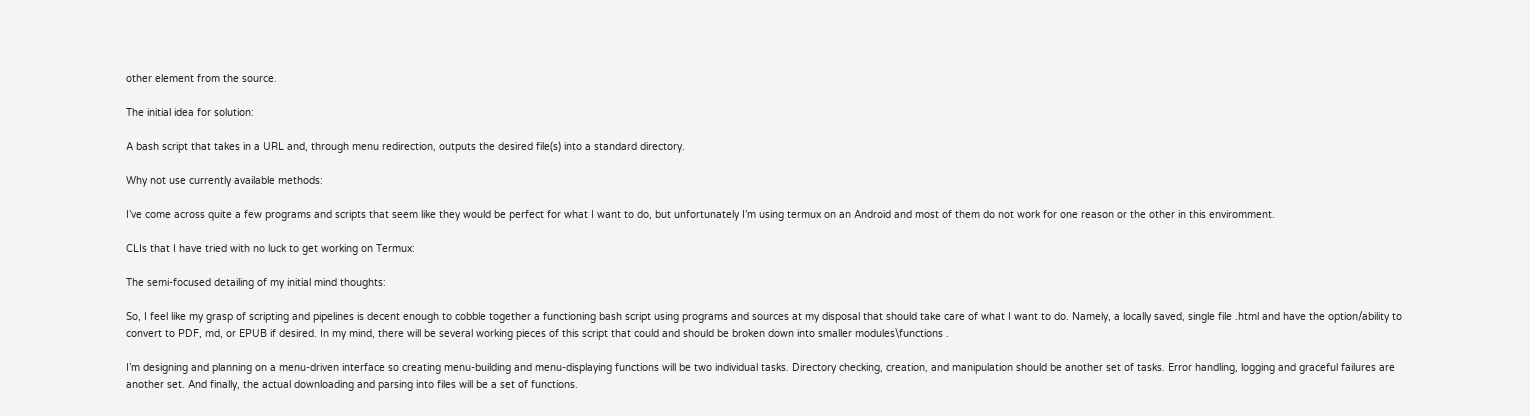other element from the source.

The initial idea for solution:

A bash script that takes in a URL and, through menu redirection, outputs the desired file(s) into a standard directory.

Why not use currently available methods:

I’ve come across quite a few programs and scripts that seem like they would be perfect for what I want to do, but unfortunately I’m using termux on an Android and most of them do not work for one reason or the other in this enviromment.

CLIs that I have tried with no luck to get working on Termux:

The semi-focused detailing of my initial mind thoughts:

So, I feel like my grasp of scripting and pipelines is decent enough to cobble together a functioning bash script using programs and sources at my disposal that should take care of what I want to do. Namely, a locally saved, single file .html and have the option/ability to convert to PDF, md, or EPUB if desired. In my mind, there will be several working pieces of this script that could and should be broken down into smaller modules\functions .

I’m designing and planning on a menu-driven interface so creating menu-building and menu-displaying functions will be two individual tasks. Directory checking, creation, and manipulation should be another set of tasks. Error handling, logging and graceful failures are another set. And finally, the actual downloading and parsing into files will be a set of functions.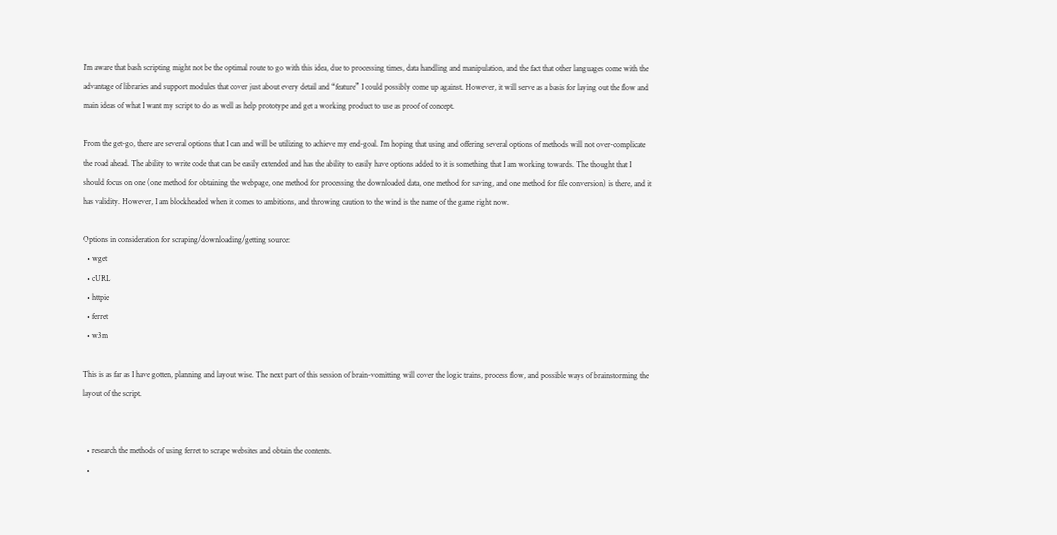I’m aware that bash scripting might not be the optimal route to go with this idea, due to processing times, data handling and manipulation, and the fact that other languages come with the advantage of libraries and support modules that cover just about every detail and “feature” I could possibly come up against. However, it will serve as a basis for laying out the flow and main ideas of what I want my script to do as well as help prototype and get a working product to use as proof of concept.

From the get-go, there are several options that I can and will be utilizing to achieve my end-goal. I’m hoping that using and offering several options of methods will not over-complicate the road ahead. The ability to write code that can be easily extended and has the ability to easily have options added to it is something that I am working towards. The thought that I should focus on one (one method for obtaining the webpage, one method for processing the downloaded data, one method for saving, and one method for file conversion) is there, and it has validity. However, I am blockheaded when it comes to ambitions, and throwing caution to the wind is the name of the game right now.

Options in consideration for scraping/downloading/getting source:
  • wget
  • cURL
  • httpie
  • ferret
  • w3m

This is as far as I have gotten, planning and layout wise. The next part of this session of brain-vomitting will cover the logic trains, process flow, and possible ways of brainstorming the layout of the script.


  • research the methods of using ferret to scrape websites and obtain the contents.
  •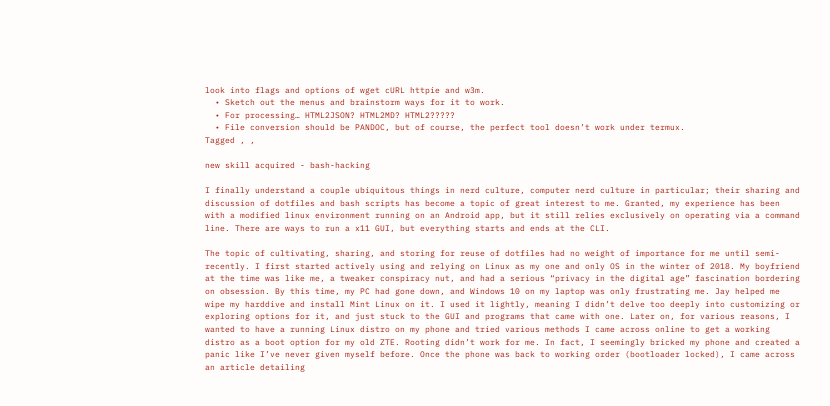look into flags and options of wget cURL httpie and w3m.
  • Sketch out the menus and brainstorm ways for it to work.
  • For processing… HTML2JSON? HTML2MD? HTML2?????
  • File conversion should be PANDOC, but of course, the perfect tool doesn’t work under termux.
Tagged , ,

new skill acquired - bash-hacking

I finally understand a couple ubiquitous things in nerd culture, computer nerd culture in particular; their sharing and discussion of dotfiles and bash scripts has become a topic of great interest to me. Granted, my experience has been with a modified linux environment running on an Android app, but it still relies exclusively on operating via a command line. There are ways to run a x11 GUI, but everything starts and ends at the CLI.

The topic of cultivating, sharing, and storing for reuse of dotfiles had no weight of importance for me until semi-recently. I first started actively using and relying on Linux as my one and only OS in the winter of 2018. My boyfriend at the time was like me, a tweaker conspiracy nut, and had a serious “privacy in the digital age” fascination bordering on obsession. By this time, my PC had gone down, and Windows 10 on my laptop was only frustrating me. Jay helped me wipe my harddive and install Mint Linux on it. I used it lightly, meaning I didn’t delve too deeply into customizing or exploring options for it, and just stuck to the GUI and programs that came with one. Later on, for various reasons, I wanted to have a running Linux distro on my phone and tried various methods I came across online to get a working distro as a boot option for my old ZTE. Rooting didn’t work for me. In fact, I seemingly bricked my phone and created a panic like I’ve never given myself before. Once the phone was back to working order (bootloader locked), I came across an article detailing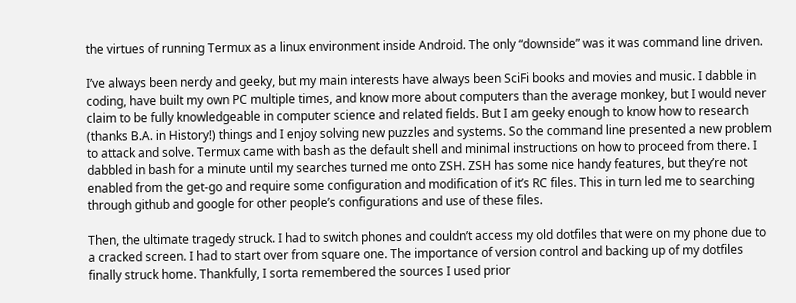the virtues of running Termux as a linux environment inside Android. The only “downside” was it was command line driven.

I’ve always been nerdy and geeky, but my main interests have always been SciFi books and movies and music. I dabble in coding, have built my own PC multiple times, and know more about computers than the average monkey, but I would never claim to be fully knowledgeable in computer science and related fields. But I am geeky enough to know how to research (thanks B.A. in History!) things and I enjoy solving new puzzles and systems. So the command line presented a new problem to attack and solve. Termux came with bash as the default shell and minimal instructions on how to proceed from there. I dabbled in bash for a minute until my searches turned me onto ZSH. ZSH has some nice handy features, but they’re not enabled from the get-go and require some configuration and modification of it’s RC files. This in turn led me to searching through github and google for other people’s configurations and use of these files.

Then, the ultimate tragedy struck. I had to switch phones and couldn’t access my old dotfiles that were on my phone due to a cracked screen. I had to start over from square one. The importance of version control and backing up of my dotfiles finally struck home. Thankfully, I sorta remembered the sources I used prior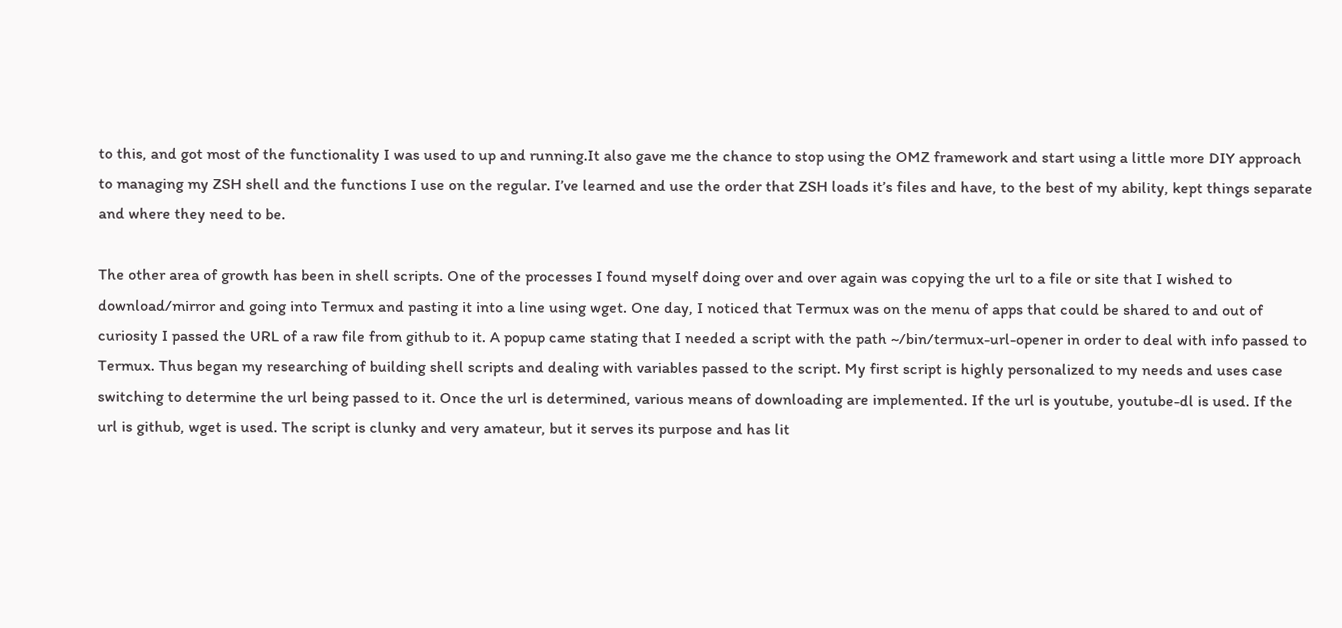to this, and got most of the functionality I was used to up and running.It also gave me the chance to stop using the OMZ framework and start using a little more DIY approach to managing my ZSH shell and the functions I use on the regular. I’ve learned and use the order that ZSH loads it’s files and have, to the best of my ability, kept things separate and where they need to be.

The other area of growth has been in shell scripts. One of the processes I found myself doing over and over again was copying the url to a file or site that I wished to download/mirror and going into Termux and pasting it into a line using wget. One day, I noticed that Termux was on the menu of apps that could be shared to and out of curiosity I passed the URL of a raw file from github to it. A popup came stating that I needed a script with the path ~/bin/termux-url-opener in order to deal with info passed to Termux. Thus began my researching of building shell scripts and dealing with variables passed to the script. My first script is highly personalized to my needs and uses case switching to determine the url being passed to it. Once the url is determined, various means of downloading are implemented. If the url is youtube, youtube-dl is used. If the url is github, wget is used. The script is clunky and very amateur, but it serves its purpose and has lit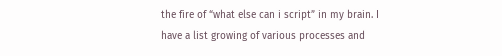the fire of “what else can i script” in my brain. I have a list growing of various processes and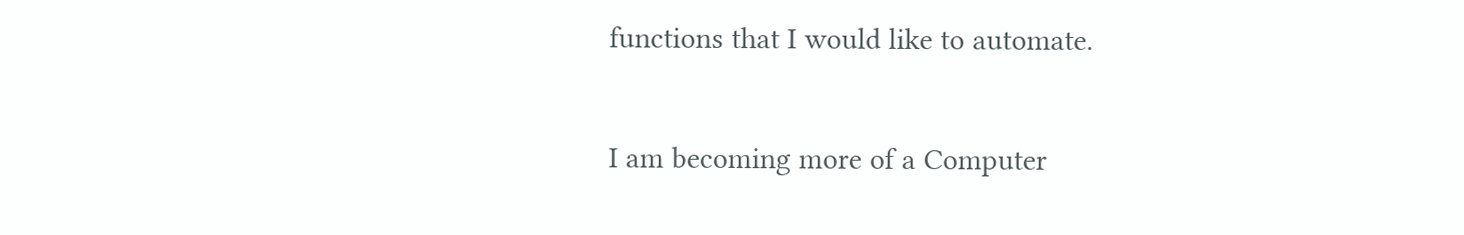functions that I would like to automate.

I am becoming more of a Computer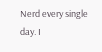Nerd every single day. I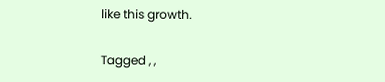like this growth.

Tagged , ,